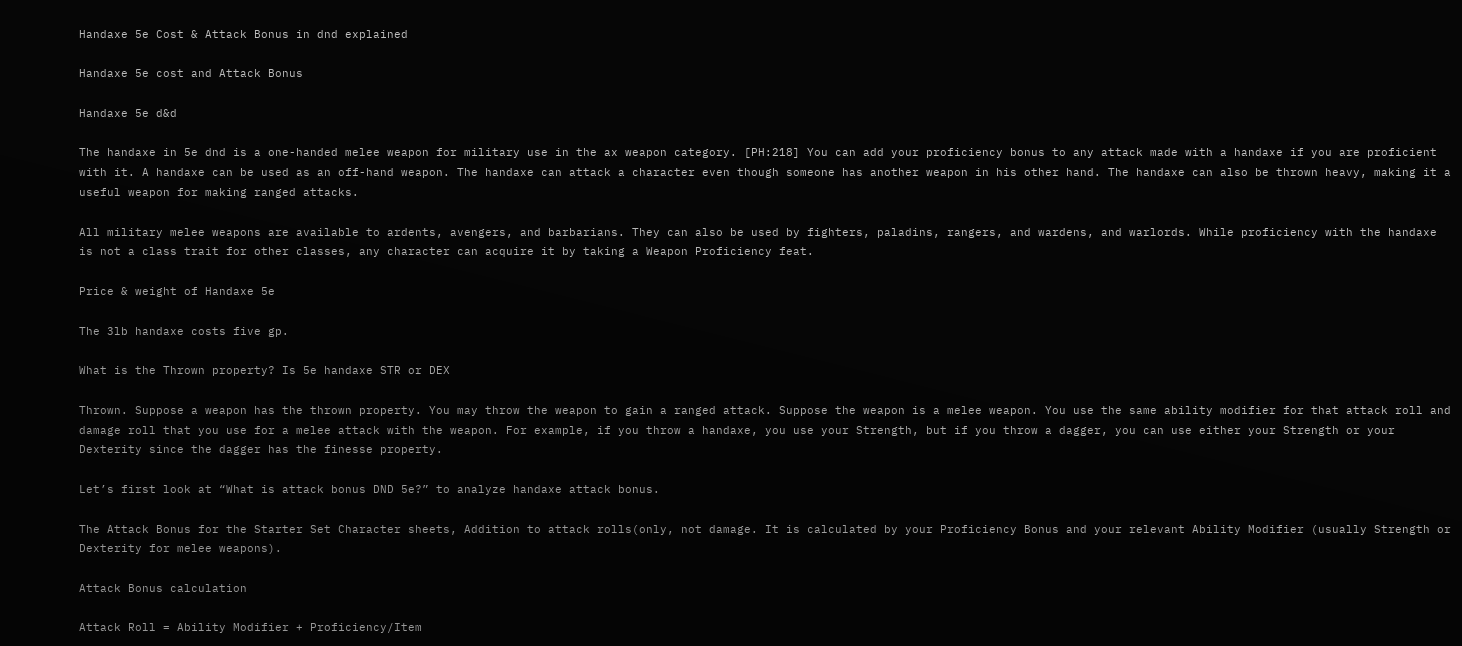Handaxe 5e Cost & Attack Bonus in dnd explained

Handaxe 5e cost and Attack Bonus

Handaxe 5e d&d

The handaxe in 5e dnd is a one-handed melee weapon for military use in the ax weapon category. [PH:218] You can add your proficiency bonus to any attack made with a handaxe if you are proficient with it. A handaxe can be used as an off-hand weapon. The handaxe can attack a character even though someone has another weapon in his other hand. The handaxe can also be thrown heavy, making it a useful weapon for making ranged attacks.

All military melee weapons are available to ardents, avengers, and barbarians. They can also be used by fighters, paladins, rangers, and wardens, and warlords. While proficiency with the handaxe is not a class trait for other classes, any character can acquire it by taking a Weapon Proficiency feat.

Price & weight of Handaxe 5e

The 3lb handaxe costs five gp.

What is the Thrown property? Is 5e handaxe STR or DEX

Thrown. Suppose a weapon has the thrown property. You may throw the weapon to gain a ranged attack. Suppose the weapon is a melee weapon. You use the same ability modifier for that attack roll and damage roll that you use for a melee attack with the weapon. For example, if you throw a handaxe, you use your Strength, but if you throw a dagger, you can use either your Strength or your Dexterity since the dagger has the finesse property.

Let’s first look at “What is attack bonus DND 5e?” to analyze handaxe attack bonus.

The Attack Bonus for the Starter Set Character sheets, Addition to attack rolls(only, not damage. It is calculated by your Proficiency Bonus and your relevant Ability Modifier (usually Strength or Dexterity for melee weapons).

Attack Bonus calculation

Attack Roll = Ability Modifier + Proficiency/Item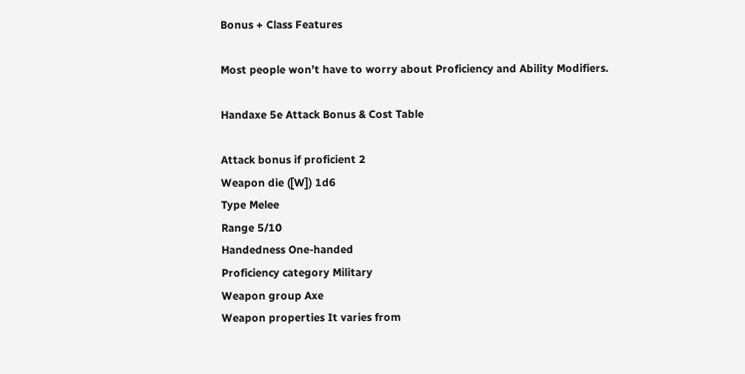Bonus + Class Features

Most people won’t have to worry about Proficiency and Ability Modifiers.

Handaxe 5e Attack Bonus & Cost Table

Attack bonus if proficient 2
Weapon die ([W]) 1d6
Type Melee
Range 5/10
Handedness One-handed
Proficiency category Military
Weapon group Axe
Weapon properties It varies from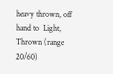heavy thrown, off hand to  Light, Thrown (range 20/60)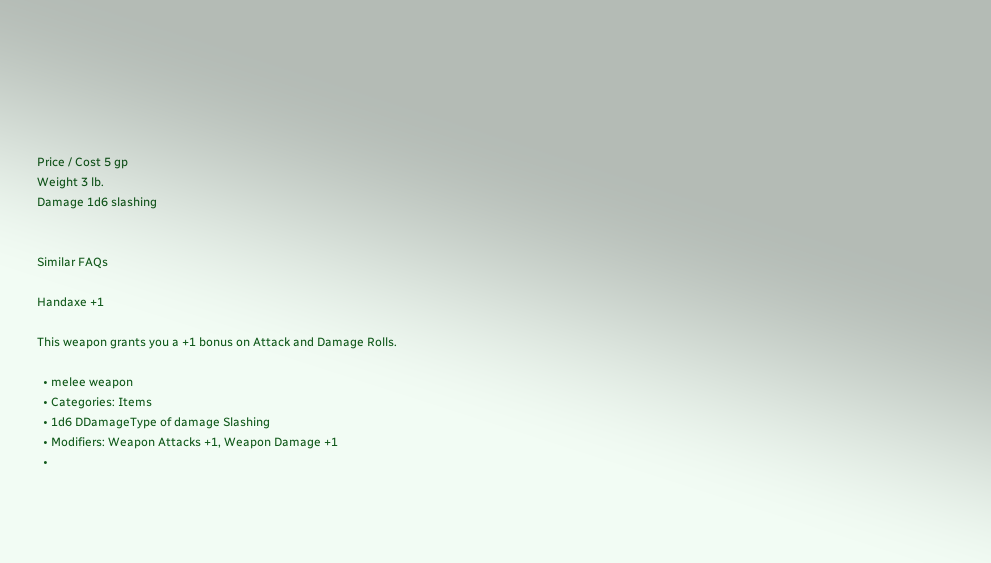Price / Cost 5 gp
Weight 3 lb.
Damage 1d6 slashing


Similar FAQs

Handaxe +1

This weapon grants you a +1 bonus on Attack and Damage Rolls.

  • melee weapon
  • Categories: Items
  • 1d6 DDamageType of damage Slashing
  • Modifiers: Weapon Attacks +1, Weapon Damage +1
  •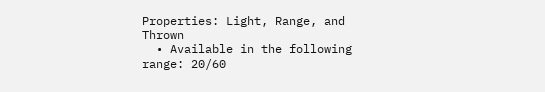Properties: Light, Range, and Thrown
  • Available in the following range: 20/60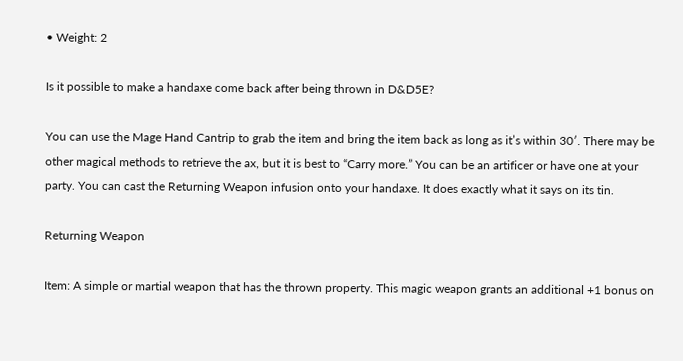• Weight: 2

Is it possible to make a handaxe come back after being thrown in D&D5E?

You can use the Mage Hand Cantrip to grab the item and bring the item back as long as it’s within 30′. There may be other magical methods to retrieve the ax, but it is best to “Carry more.” You can be an artificer or have one at your party. You can cast the Returning Weapon infusion onto your handaxe. It does exactly what it says on its tin.

Returning Weapon

Item: A simple or martial weapon that has the thrown property. This magic weapon grants an additional +1 bonus on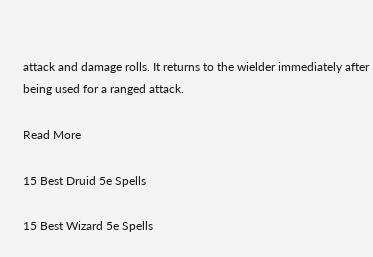attack and damage rolls. It returns to the wielder immediately after being used for a ranged attack.

Read More

15 Best Druid 5e Spells

15 Best Wizard 5e Spells